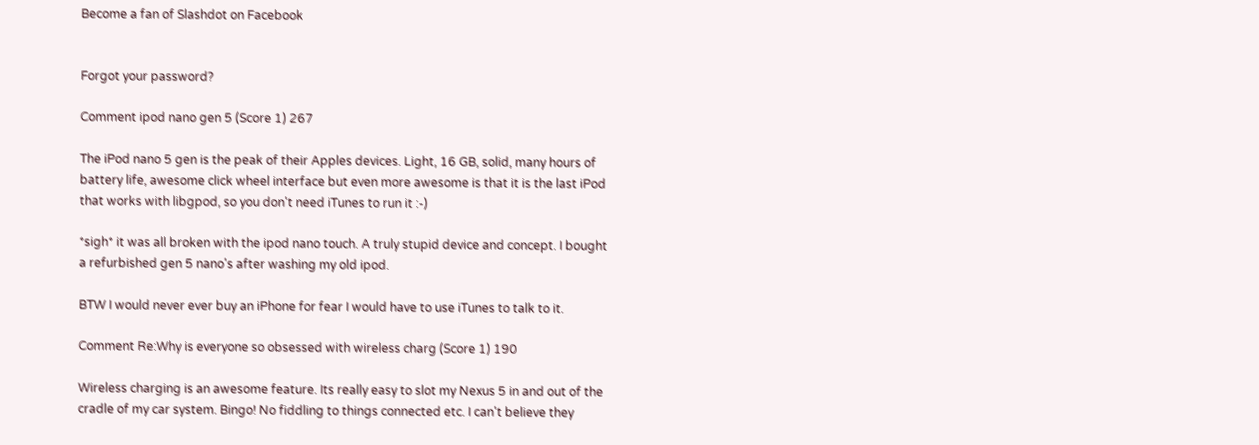Become a fan of Slashdot on Facebook


Forgot your password?

Comment ipod nano gen 5 (Score 1) 267

The iPod nano 5 gen is the peak of their Apples devices. Light, 16 GB, solid, many hours of battery life, awesome click wheel interface but even more awesome is that it is the last iPod that works with libgpod, so you don't need iTunes to run it :-)

*sigh* it was all broken with the ipod nano touch. A truly stupid device and concept. I bought a refurbished gen 5 nano's after washing my old ipod.

BTW I would never ever buy an iPhone for fear I would have to use iTunes to talk to it.

Comment Re:Why is everyone so obsessed with wireless charg (Score 1) 190

Wireless charging is an awesome feature. Its really easy to slot my Nexus 5 in and out of the cradle of my car system. Bingo! No fiddling to things connected etc. I can't believe they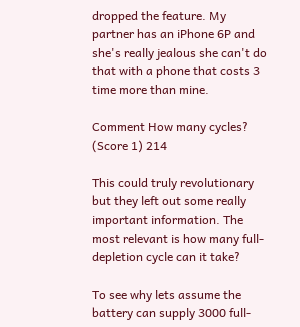dropped the feature. My partner has an iPhone 6P and she's really jealous she can't do that with a phone that costs 3 time more than mine.

Comment How many cycles? (Score 1) 214

This could truly revolutionary but they left out some really important information. The most relevant is how many full-depletion cycle can it take?

To see why lets assume the battery can supply 3000 full-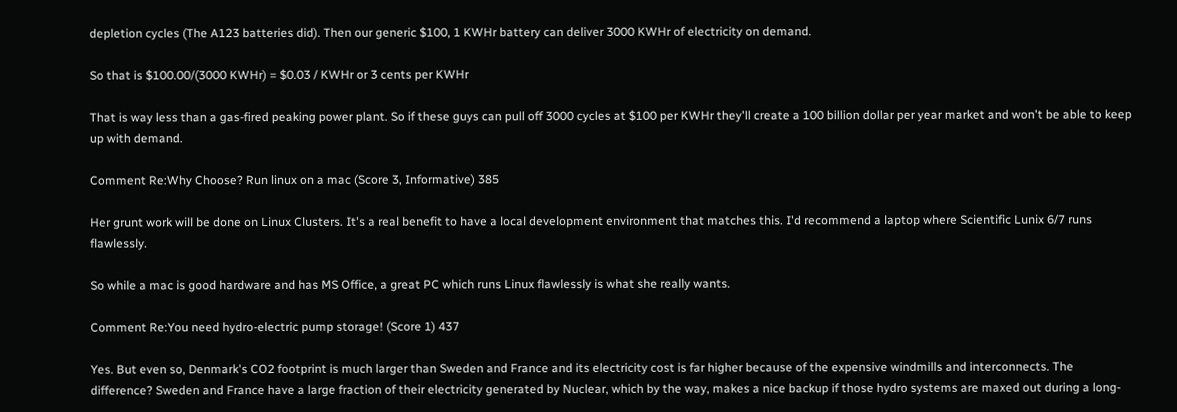depletion cycles (The A123 batteries did). Then our generic $100, 1 KWHr battery can deliver 3000 KWHr of electricity on demand.

So that is $100.00/(3000 KWHr) = $0.03 / KWHr or 3 cents per KWHr

That is way less than a gas-fired peaking power plant. So if these guys can pull off 3000 cycles at $100 per KWHr they'll create a 100 billion dollar per year market and won't be able to keep up with demand.

Comment Re:Why Choose? Run linux on a mac (Score 3, Informative) 385

Her grunt work will be done on Linux Clusters. It's a real benefit to have a local development environment that matches this. I'd recommend a laptop where Scientific Lunix 6/7 runs flawlessly.

So while a mac is good hardware and has MS Office, a great PC which runs Linux flawlessly is what she really wants.

Comment Re:You need hydro-electric pump storage! (Score 1) 437

Yes. But even so, Denmark's CO2 footprint is much larger than Sweden and France and its electricity cost is far higher because of the expensive windmills and interconnects. The difference? Sweden and France have a large fraction of their electricity generated by Nuclear, which by the way, makes a nice backup if those hydro systems are maxed out during a long-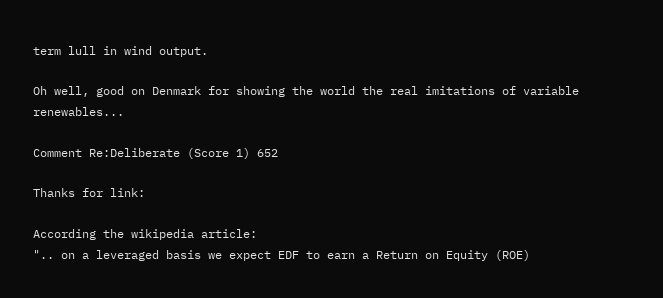term lull in wind output.

Oh well, good on Denmark for showing the world the real imitations of variable renewables...

Comment Re:Deliberate (Score 1) 652

Thanks for link:

According the wikipedia article:
".. on a leveraged basis we expect EDF to earn a Return on Equity (ROE)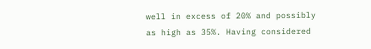well in excess of 20% and possibly as high as 35%. Having considered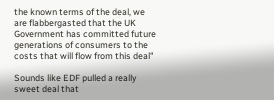the known terms of the deal, we are flabbergasted that the UK Government has committed future generations of consumers to the costs that will flow from this deal"

Sounds like EDF pulled a really sweet deal that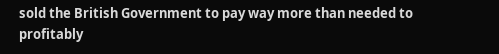sold the British Government to pay way more than needed to profitably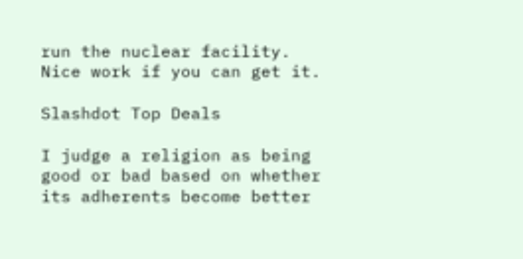run the nuclear facility. Nice work if you can get it.

Slashdot Top Deals

I judge a religion as being good or bad based on whether its adherents become better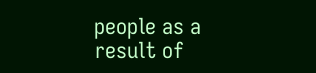people as a result of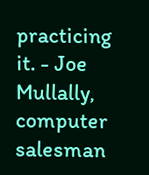practicing it. - Joe Mullally, computer salesman